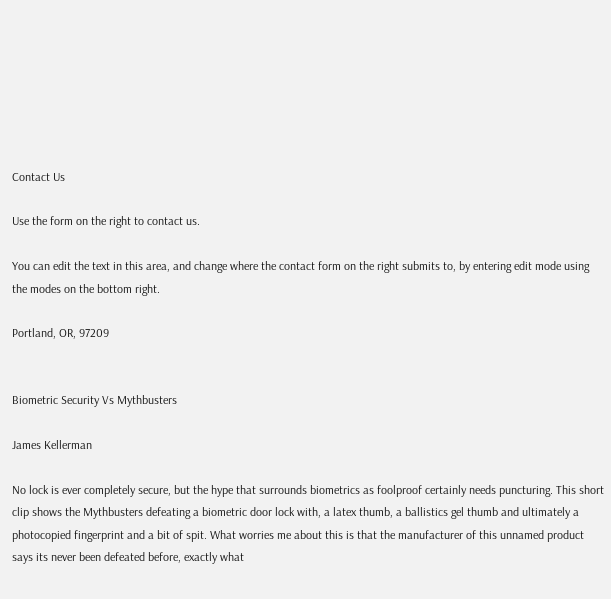Contact Us

Use the form on the right to contact us.

You can edit the text in this area, and change where the contact form on the right submits to, by entering edit mode using the modes on the bottom right.

Portland, OR, 97209


Biometric Security Vs Mythbusters

James Kellerman

No lock is ever completely secure, but the hype that surrounds biometrics as foolproof certainly needs puncturing. This short clip shows the Mythbusters defeating a biometric door lock with, a latex thumb, a ballistics gel thumb and ultimately a photocopied fingerprint and a bit of spit. What worries me about this is that the manufacturer of this unnamed product says its never been defeated before, exactly what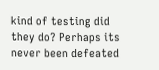kind of testing did they do? Perhaps its never been defeated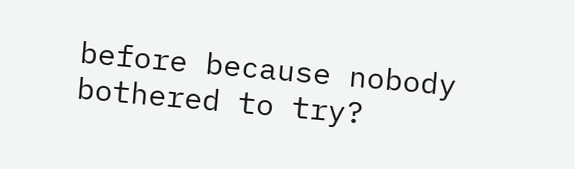before because nobody bothered to try?